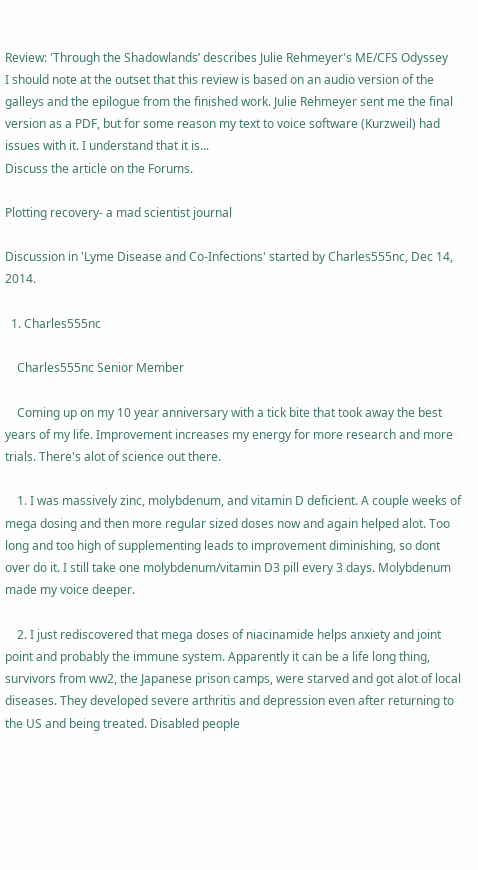Review: 'Through the Shadowlands’ describes Julie Rehmeyer's ME/CFS Odyssey
I should note at the outset that this review is based on an audio version of the galleys and the epilogue from the finished work. Julie Rehmeyer sent me the final version as a PDF, but for some reason my text to voice software (Kurzweil) had issues with it. I understand that it is...
Discuss the article on the Forums.

Plotting recovery- a mad scientist journal

Discussion in 'Lyme Disease and Co-Infections' started by Charles555nc, Dec 14, 2014.

  1. Charles555nc

    Charles555nc Senior Member

    Coming up on my 10 year anniversary with a tick bite that took away the best years of my life. Improvement increases my energy for more research and more trials. There's alot of science out there.

    1. I was massively zinc, molybdenum, and vitamin D deficient. A couple weeks of mega dosing and then more regular sized doses now and again helped alot. Too long and too high of supplementing leads to improvement diminishing, so dont over do it. I still take one molybdenum/vitamin D3 pill every 3 days. Molybdenum made my voice deeper.

    2. I just rediscovered that mega doses of niacinamide helps anxiety and joint point and probably the immune system. Apparently it can be a life long thing, survivors from ww2, the Japanese prison camps, were starved and got alot of local diseases. They developed severe arthritis and depression even after returning to the US and being treated. Disabled people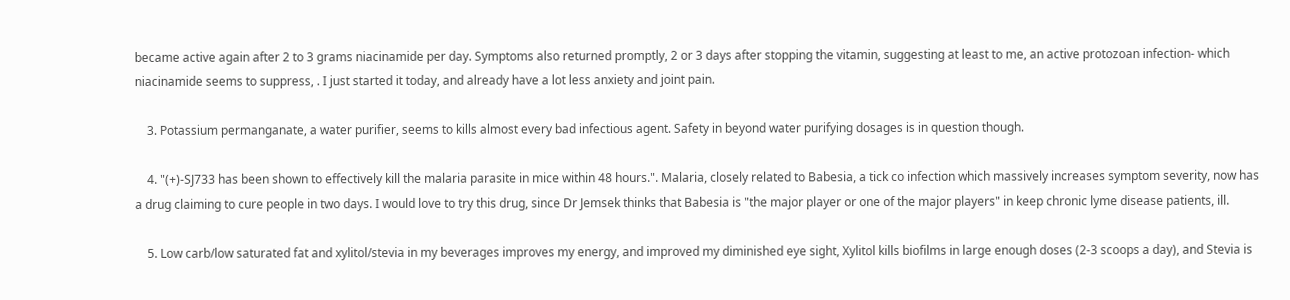became active again after 2 to 3 grams niacinamide per day. Symptoms also returned promptly, 2 or 3 days after stopping the vitamin, suggesting at least to me, an active protozoan infection- which niacinamide seems to suppress, . I just started it today, and already have a lot less anxiety and joint pain.

    3. Potassium permanganate, a water purifier, seems to kills almost every bad infectious agent. Safety in beyond water purifying dosages is in question though.

    4. "(+)-SJ733 has been shown to effectively kill the malaria parasite in mice within 48 hours.". Malaria, closely related to Babesia, a tick co infection which massively increases symptom severity, now has a drug claiming to cure people in two days. I would love to try this drug, since Dr Jemsek thinks that Babesia is "the major player or one of the major players" in keep chronic lyme disease patients, ill.

    5. Low carb/low saturated fat and xylitol/stevia in my beverages improves my energy, and improved my diminished eye sight, Xylitol kills biofilms in large enough doses (2-3 scoops a day), and Stevia is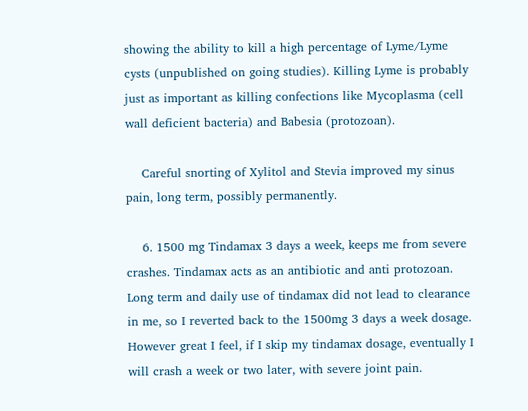showing the ability to kill a high percentage of Lyme/Lyme cysts (unpublished on going studies). Killing Lyme is probably just as important as killing confections like Mycoplasma (cell wall deficient bacteria) and Babesia (protozoan).

    Careful snorting of Xylitol and Stevia improved my sinus pain, long term, possibly permanently.

    6. 1500 mg Tindamax 3 days a week, keeps me from severe crashes. Tindamax acts as an antibiotic and anti protozoan. Long term and daily use of tindamax did not lead to clearance in me, so I reverted back to the 1500mg 3 days a week dosage. However great I feel, if I skip my tindamax dosage, eventually I will crash a week or two later, with severe joint pain.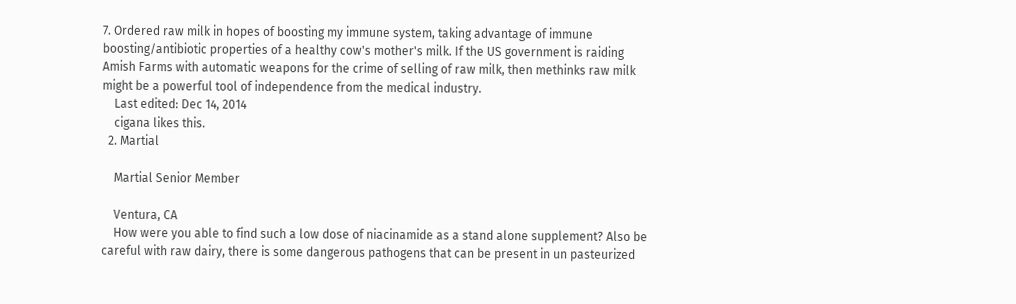7. Ordered raw milk in hopes of boosting my immune system, taking advantage of immune boosting/antibiotic properties of a healthy cow's mother's milk. If the US government is raiding Amish Farms with automatic weapons for the crime of selling of raw milk, then methinks raw milk might be a powerful tool of independence from the medical industry.
    Last edited: Dec 14, 2014
    cigana likes this.
  2. Martial

    Martial Senior Member

    Ventura, CA
    How were you able to find such a low dose of niacinamide as a stand alone supplement? Also be careful with raw dairy, there is some dangerous pathogens that can be present in un pasteurized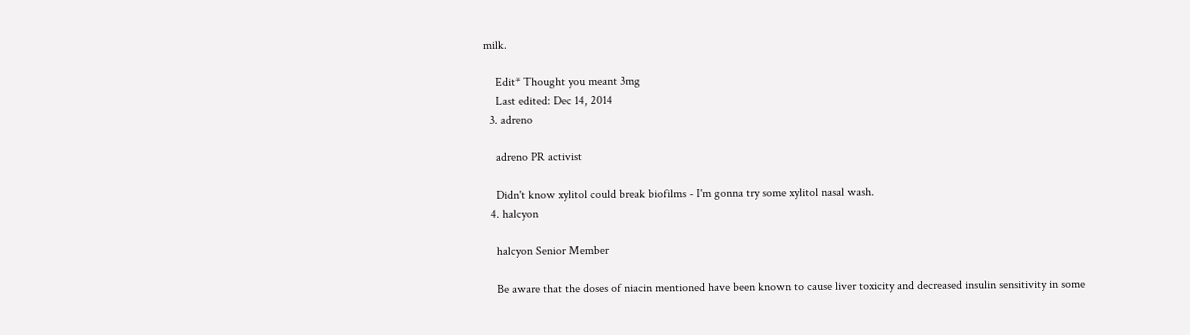milk.

    Edit* Thought you meant 3mg
    Last edited: Dec 14, 2014
  3. adreno

    adreno PR activist

    Didn't know xylitol could break biofilms - I'm gonna try some xylitol nasal wash.
  4. halcyon

    halcyon Senior Member

    Be aware that the doses of niacin mentioned have been known to cause liver toxicity and decreased insulin sensitivity in some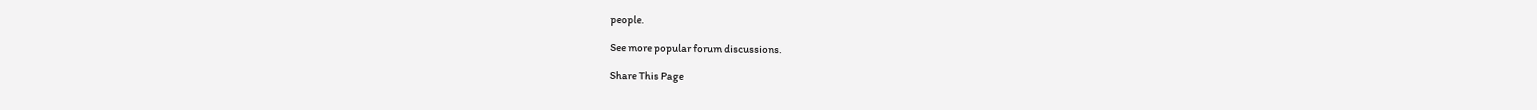people.

See more popular forum discussions.

Share This Page